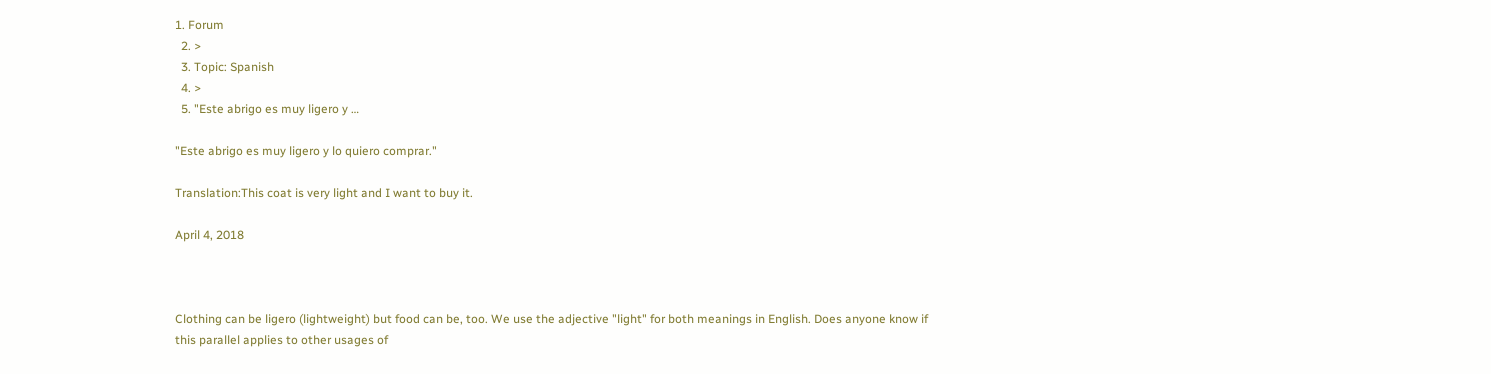1. Forum
  2. >
  3. Topic: Spanish
  4. >
  5. "Este abrigo es muy ligero y …

"Este abrigo es muy ligero y lo quiero comprar."

Translation:This coat is very light and I want to buy it.

April 4, 2018



Clothing can be ligero (lightweight) but food can be, too. We use the adjective "light" for both meanings in English. Does anyone know if this parallel applies to other usages of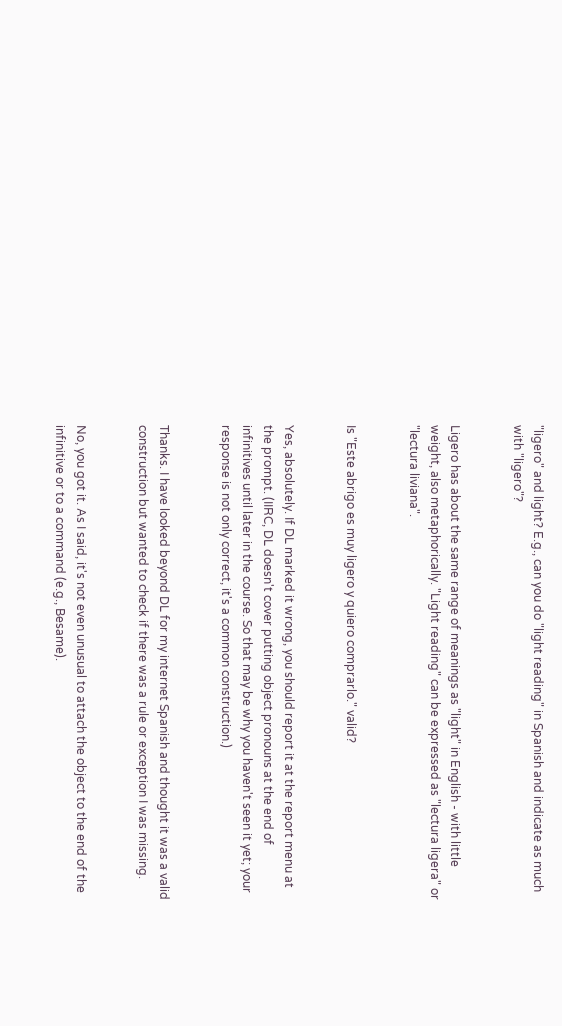"ligero" and light? E.g., can you do "light reading" in Spanish and indicate as much with "ligero"?


Ligero has about the same range of meanings as "light" in English - with little weight, also metaphorically. "Light reading" can be expressed as "lectura ligera" or "lectura liviana".


Is "Este abrigo es muy ligero y quiero comprarlo." valid?


Yes, absolutely. If DL marked it wrong, you should report it at the report menu at the prompt. (IIRC, DL doesn't cover putting object pronouns at the end of infinitives until later in the course. So that may be why you haven't seen it yet; your response is not only correct, it's a common construction.)


Thanks. I have looked beyond DL for my internet Spanish and thought it was a valid construction but wanted to check if there was a rule or exception I was missing.


No, you got it. As I said, it's not even unusual to attach the object to the end of the infinitive or to a command (e.g., Besame).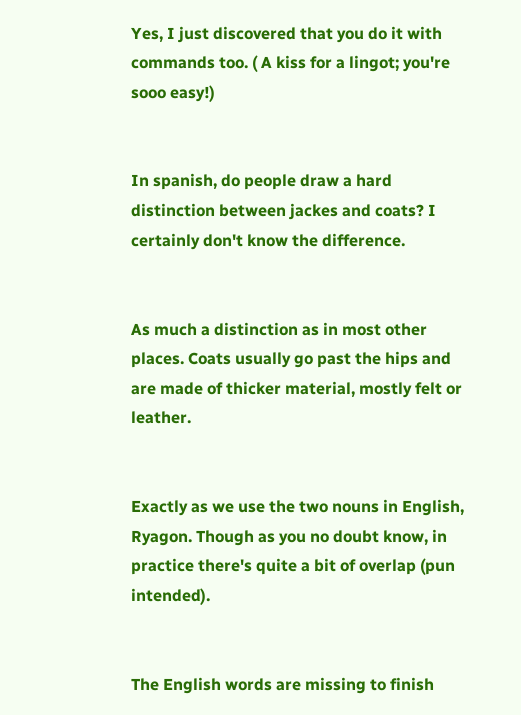Yes, I just discovered that you do it with commands too. ( A kiss for a lingot; you're sooo easy!)


In spanish, do people draw a hard distinction between jackes and coats? I certainly don't know the difference.


As much a distinction as in most other places. Coats usually go past the hips and are made of thicker material, mostly felt or leather.


Exactly as we use the two nouns in English, Ryagon. Though as you no doubt know, in practice there's quite a bit of overlap (pun intended).


The English words are missing to finish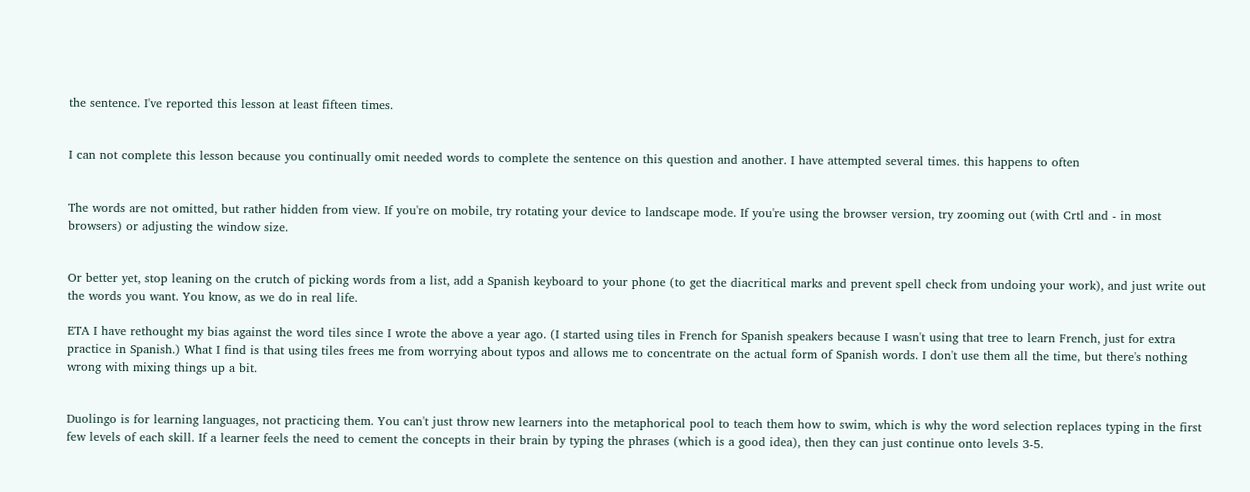the sentence. I've reported this lesson at least fifteen times.


I can not complete this lesson because you continually omit needed words to complete the sentence on this question and another. I have attempted several times. this happens to often


The words are not omitted, but rather hidden from view. If you're on mobile, try rotating your device to landscape mode. If you're using the browser version, try zooming out (with Crtl and - in most browsers) or adjusting the window size.


Or better yet, stop leaning on the crutch of picking words from a list, add a Spanish keyboard to your phone (to get the diacritical marks and prevent spell check from undoing your work), and just write out the words you want. You know, as we do in real life.

ETA I have rethought my bias against the word tiles since I wrote the above a year ago. (I started using tiles in French for Spanish speakers because I wasn't using that tree to learn French, just for extra practice in Spanish.) What I find is that using tiles frees me from worrying about typos and allows me to concentrate on the actual form of Spanish words. I don't use them all the time, but there's nothing wrong with mixing things up a bit.


Duolingo is for learning languages, not practicing them. You can't just throw new learners into the metaphorical pool to teach them how to swim, which is why the word selection replaces typing in the first few levels of each skill. If a learner feels the need to cement the concepts in their brain by typing the phrases (which is a good idea), then they can just continue onto levels 3-5.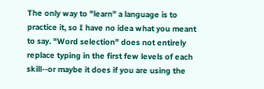The only way to "learn" a language is to practice it, so I have no idea what you meant to say. "Word selection" does not entirely replace typing in the first few levels of each skill--or maybe it does if you are using the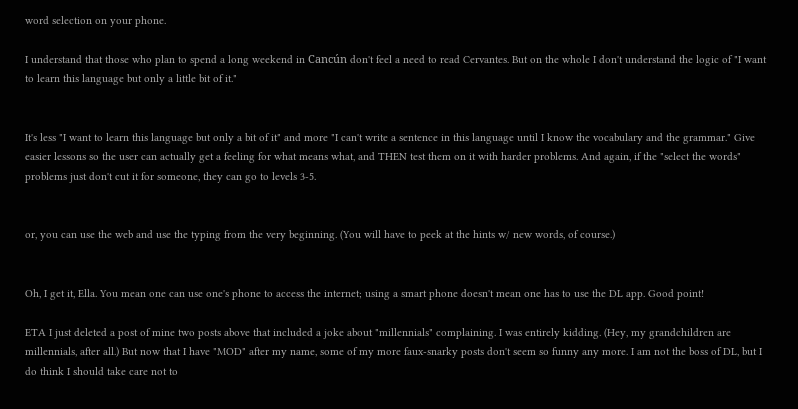word selection on your phone.

I understand that those who plan to spend a long weekend in Cancún don't feel a need to read Cervantes. But on the whole I don't understand the logic of "I want to learn this language but only a little bit of it."


It's less "I want to learn this language but only a bit of it" and more "I can't write a sentence in this language until I know the vocabulary and the grammar." Give easier lessons so the user can actually get a feeling for what means what, and THEN test them on it with harder problems. And again, if the "select the words" problems just don't cut it for someone, they can go to levels 3-5.


or, you can use the web and use the typing from the very beginning. (You will have to peek at the hints w/ new words, of course.)


Oh, I get it, Ella. You mean one can use one's phone to access the internet; using a smart phone doesn't mean one has to use the DL app. Good point!

ETA I just deleted a post of mine two posts above that included a joke about "millennials" complaining. I was entirely kidding. (Hey, my grandchildren are millennials, after all.) But now that I have "MOD" after my name, some of my more faux-snarky posts don't seem so funny any more. I am not the boss of DL, but I do think I should take care not to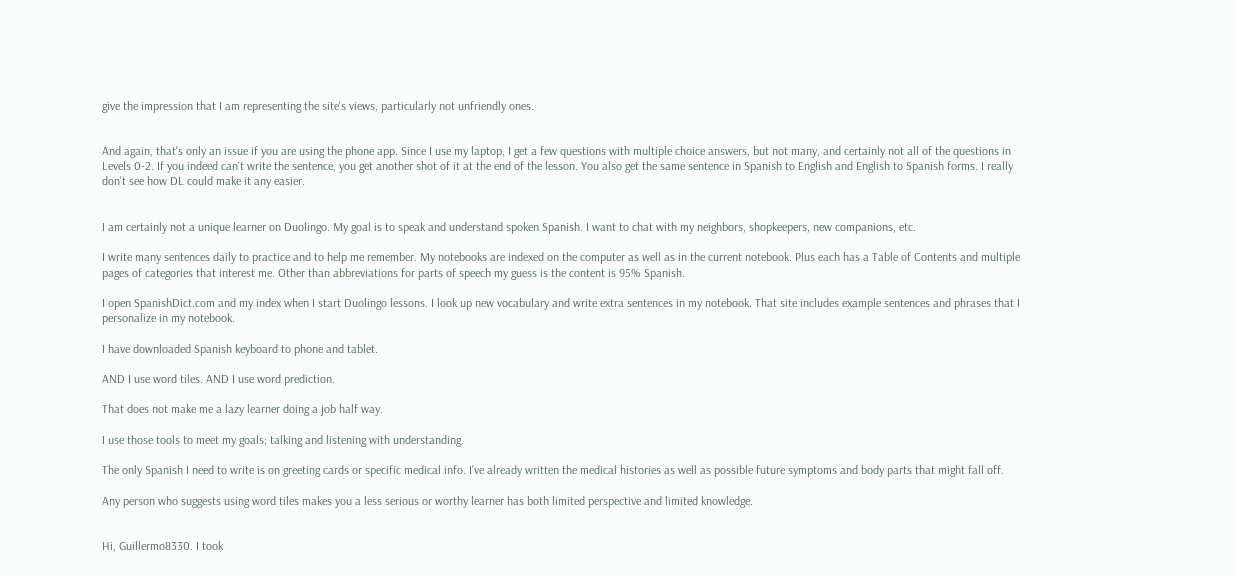give the impression that I am representing the site's views, particularly not unfriendly ones.


And again, that's only an issue if you are using the phone app. Since I use my laptop, I get a few questions with multiple choice answers, but not many, and certainly not all of the questions in Levels 0-2. If you indeed can't write the sentence, you get another shot of it at the end of the lesson. You also get the same sentence in Spanish to English and English to Spanish forms. I really don't see how DL could make it any easier.


I am certainly not a unique learner on Duolingo. My goal is to speak and understand spoken Spanish. I want to chat with my neighbors, shopkeepers, new companions, etc.

I write many sentences daily to practice and to help me remember. My notebooks are indexed on the computer as well as in the current notebook. Plus each has a Table of Contents and multiple pages of categories that interest me. Other than abbreviations for parts of speech my guess is the content is 95% Spanish.

I open SpanishDict.com and my index when I start Duolingo lessons. I look up new vocabulary and write extra sentences in my notebook. That site includes example sentences and phrases that I personalize in my notebook.

I have downloaded Spanish keyboard to phone and tablet.

AND I use word tiles. AND I use word prediction.

That does not make me a lazy learner doing a job half way.

I use those tools to meet my goals; talking and listening with understanding.

The only Spanish I need to write is on greeting cards or specific medical info. I've already written the medical histories as well as possible future symptoms and body parts that might fall off.

Any person who suggests using word tiles makes you a less serious or worthy learner has both limited perspective and limited knowledge.


Hi, Guillermo8330. I took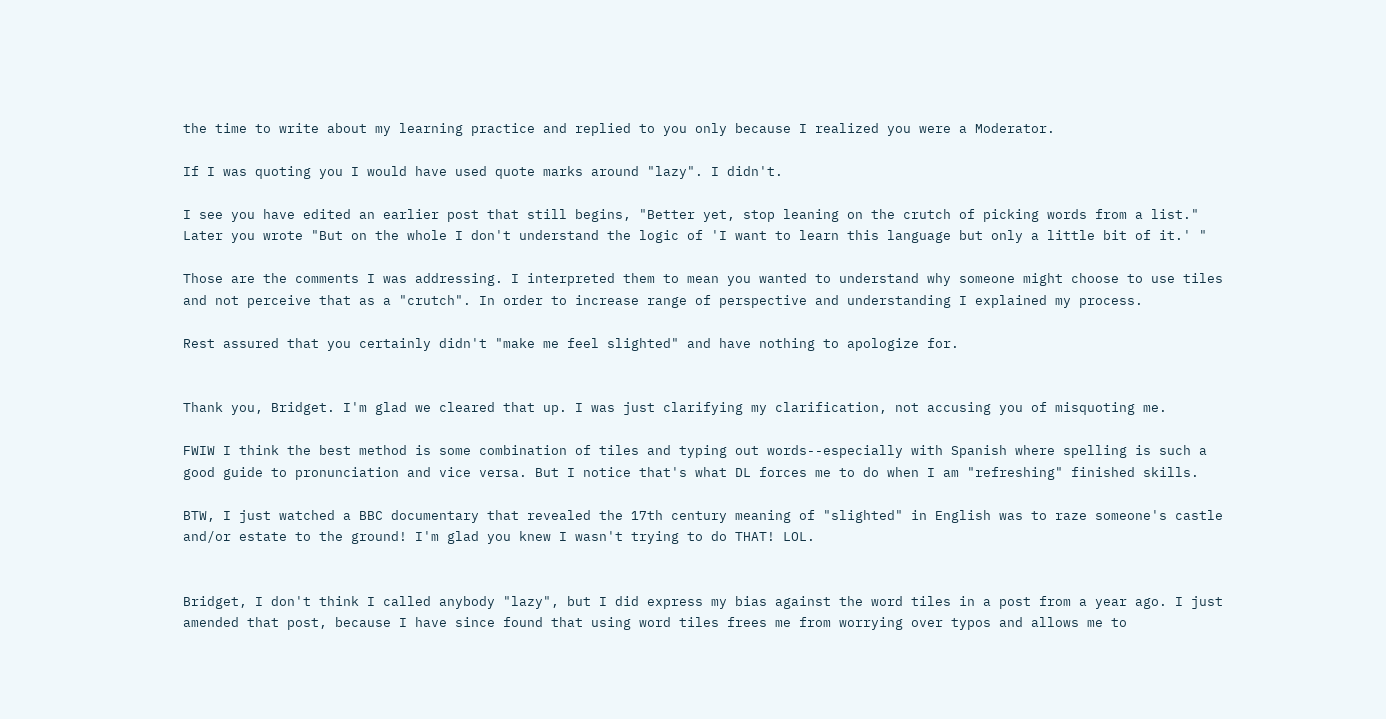the time to write about my learning practice and replied to you only because I realized you were a Moderator.

If I was quoting you I would have used quote marks around "lazy". I didn't.

I see you have edited an earlier post that still begins, "Better yet, stop leaning on the crutch of picking words from a list." Later you wrote "But on the whole I don't understand the logic of 'I want to learn this language but only a little bit of it.' "

Those are the comments I was addressing. I interpreted them to mean you wanted to understand why someone might choose to use tiles and not perceive that as a "crutch". In order to increase range of perspective and understanding I explained my process.

Rest assured that you certainly didn't "make me feel slighted" and have nothing to apologize for.


Thank you, Bridget. I'm glad we cleared that up. I was just clarifying my clarification, not accusing you of misquoting me.

FWIW I think the best method is some combination of tiles and typing out words--especially with Spanish where spelling is such a good guide to pronunciation and vice versa. But I notice that's what DL forces me to do when I am "refreshing" finished skills.

BTW, I just watched a BBC documentary that revealed the 17th century meaning of "slighted" in English was to raze someone's castle and/or estate to the ground! I'm glad you knew I wasn't trying to do THAT! LOL.


Bridget, I don't think I called anybody "lazy", but I did express my bias against the word tiles in a post from a year ago. I just amended that post, because I have since found that using word tiles frees me from worrying over typos and allows me to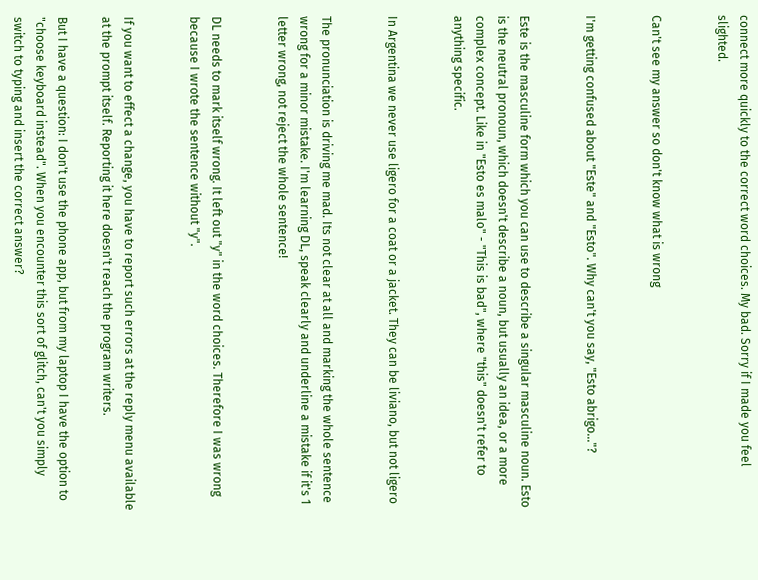connect more quickly to the correct word choices. My bad. Sorry if I made you feel slighted.


Can't see my answer so don't know what is wrong


I'm getting confused about "Este" and "Esto". Why can't you say, "Esto abrigo..."?


Este is the masculine form which you can use to describe a singular masculine noun. Esto is the neutral pronoun, which doesn't describe a noun, but usually an idea, or a more complex concept. Like in "Esto es malo" - "This is bad", where "this" doesn't refer to anything specific.


In Argentina we never use ligero for a coat or a jacket. They can be liviano, but not ligero


The pronunciation is driving me mad. Its not clear at all and marking the whole sentence wrong for a minor mistake. I'm learning DL, speak clearly and underline a mistake if it's 1 letter wrong, not reject the whole sentence!


DL needs to mark itself wrong. It left out "y" in the word choices. Therefore I was wrong because I wrote the sentence without "y".


If you want to effect a change, you have to report such errors at the reply menu available at the prompt itself. Reporting it here doesn't reach the program writers.

But I have a question: I don't use the phone app, but from my laptop I have the option to "choose keyboard instead". When you encounter this sort of glitch, can't you simply switch to typing and insert the correct answer?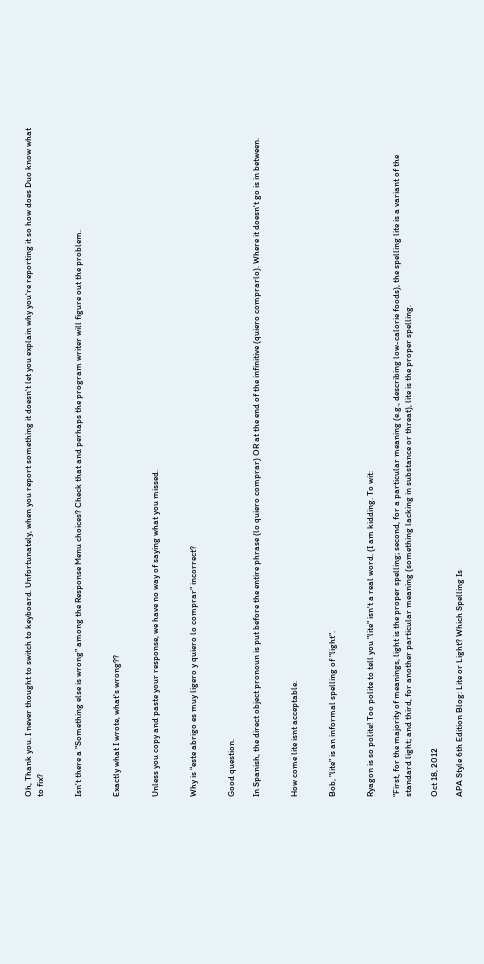Oh, Thank you. I never thought to switch to keyboard. Unfortunately, when you report something it doesn't let you explain why you're reporting it so how does Duo know what to fix?


Isn't there a "Something else is wrong" among the Response Menu choices? Check that and perhaps the program writer will figure out the problem.


Exactly what I wrote, what's wrong??


Unless you copy and paste your response, we have no way of saying what you missed.


Why is "este abrigo es muy ligero y quiero lo comprar" incorrect?


Good question.

In Spanish, the direct object pronoun is put before the entire phrase (lo quiero comprar) OR at the end of the infinitive (quiero comprarlo). Where it doesn't go is in between.


How come lite isnt acceptable.


Bob, "lite" is an informal spelling of "light".


Ryagon is so polite! Too polite to tell you "lite" isn't a real word. (I am kidding. To wit:

"First, for the majority of meanings, light is the proper spelling; second, for a particular meaning (e.g., describing low-calorie foods), the spelling lite is a variant of the standard light; and third, for another particular meaning (something lacking in substance or threat), lite is the proper spelling.

Oct 18, 2012

APA Style 6th Edition Blog: Lite or Light? Which Spelling Is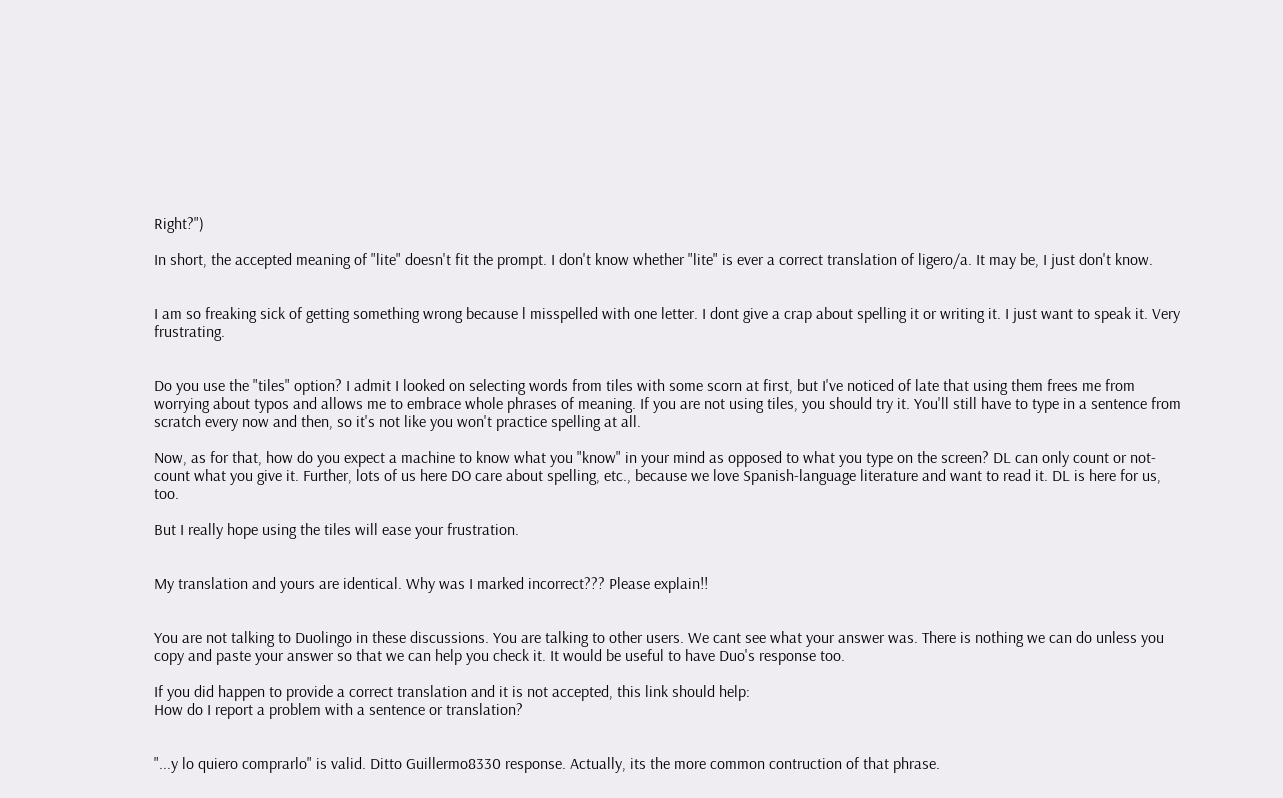Right?")

In short, the accepted meaning of "lite" doesn't fit the prompt. I don't know whether "lite" is ever a correct translation of ligero/a. It may be, I just don't know.


I am so freaking sick of getting something wrong because l misspelled with one letter. I dont give a crap about spelling it or writing it. I just want to speak it. Very frustrating.


Do you use the "tiles" option? I admit I looked on selecting words from tiles with some scorn at first, but I've noticed of late that using them frees me from worrying about typos and allows me to embrace whole phrases of meaning. If you are not using tiles, you should try it. You'll still have to type in a sentence from scratch every now and then, so it's not like you won't practice spelling at all.

Now, as for that, how do you expect a machine to know what you "know" in your mind as opposed to what you type on the screen? DL can only count or not-count what you give it. Further, lots of us here DO care about spelling, etc., because we love Spanish-language literature and want to read it. DL is here for us, too.

But I really hope using the tiles will ease your frustration.


My translation and yours are identical. Why was I marked incorrect??? Please explain!!


You are not talking to Duolingo in these discussions. You are talking to other users. We cant see what your answer was. There is nothing we can do unless you copy and paste your answer so that we can help you check it. It would be useful to have Duo's response too.

If you did happen to provide a correct translation and it is not accepted, this link should help:
How do I report a problem with a sentence or translation?


"...y lo quiero comprarlo" is valid. Ditto Guillermo8330 response. Actually, its the more common contruction of that phrase.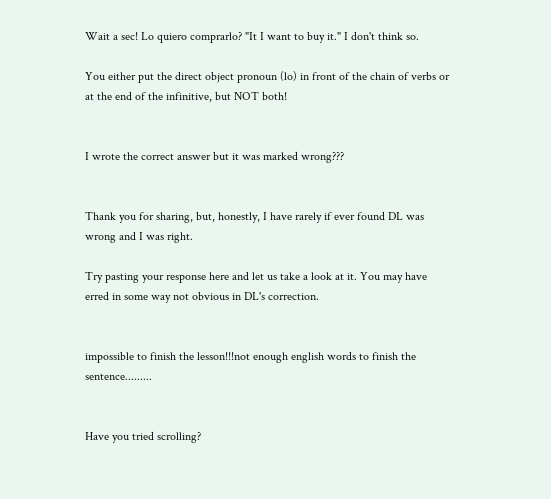Wait a sec! Lo quiero comprarlo? "It I want to buy it." I don't think so.

You either put the direct object pronoun (lo) in front of the chain of verbs or at the end of the infinitive, but NOT both!


I wrote the correct answer but it was marked wrong???


Thank you for sharing, but, honestly, I have rarely if ever found DL was wrong and I was right.

Try pasting your response here and let us take a look at it. You may have erred in some way not obvious in DL's correction.


impossible to finish the lesson!!!not enough english words to finish the sentence.........


Have you tried scrolling?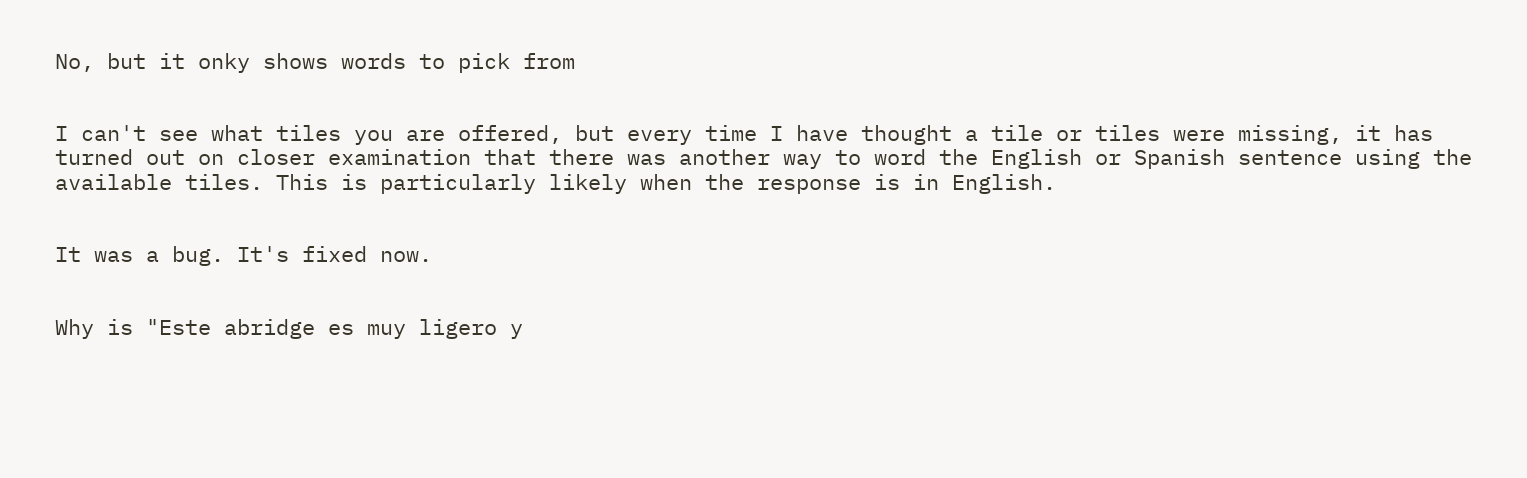No, but it onky shows words to pick from


I can't see what tiles you are offered, but every time I have thought a tile or tiles were missing, it has turned out on closer examination that there was another way to word the English or Spanish sentence using the available tiles. This is particularly likely when the response is in English.


It was a bug. It's fixed now.


Why is "Este abridge es muy ligero y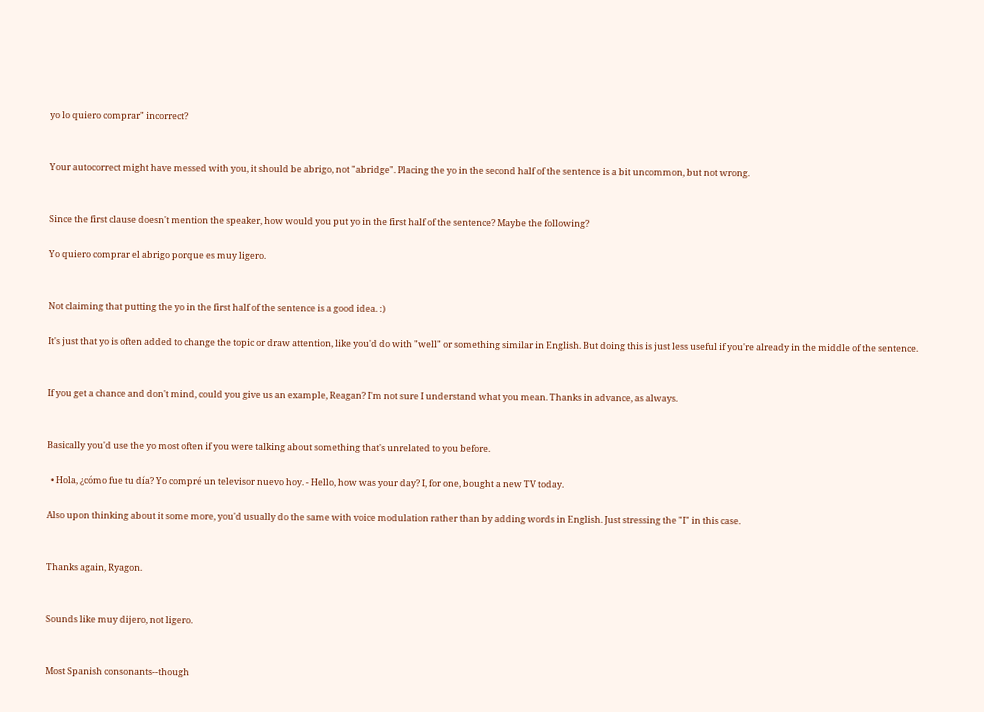yo lo quiero comprar" incorrect?


Your autocorrect might have messed with you, it should be abrigo, not "abridge". Placing the yo in the second half of the sentence is a bit uncommon, but not wrong.


Since the first clause doesn't mention the speaker, how would you put yo in the first half of the sentence? Maybe the following?

Yo quiero comprar el abrigo porque es muy ligero.


Not claiming that putting the yo in the first half of the sentence is a good idea. :)

It's just that yo is often added to change the topic or draw attention, like you'd do with "well" or something similar in English. But doing this is just less useful if you're already in the middle of the sentence.


If you get a chance and don't mind, could you give us an example, Reagan? I'm not sure I understand what you mean. Thanks in advance, as always.


Basically you'd use the yo most often if you were talking about something that's unrelated to you before.

  • Hola, ¿cómo fue tu día? Yo compré un televisor nuevo hoy. - Hello, how was your day? I, for one, bought a new TV today.

Also upon thinking about it some more, you'd usually do the same with voice modulation rather than by adding words in English. Just stressing the "I" in this case.


Thanks again, Ryagon.


Sounds like muy dijero, not ligero.


Most Spanish consonants--though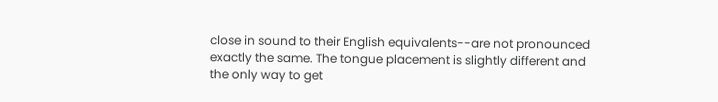close in sound to their English equivalents--are not pronounced exactly the same. The tongue placement is slightly different and the only way to get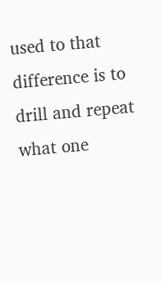used to that difference is to drill and repeat what one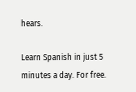hears.

Learn Spanish in just 5 minutes a day. For free.